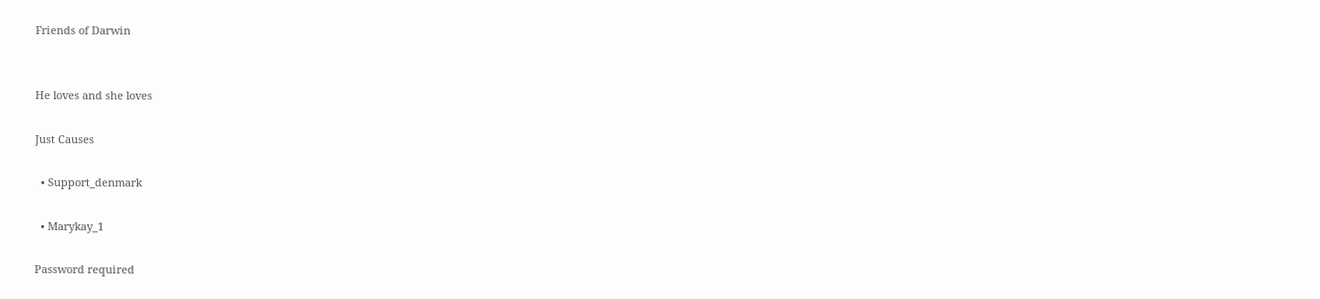Friends of Darwin


He loves and she loves

Just Causes

  • Support_denmark

  • Marykay_1

Password required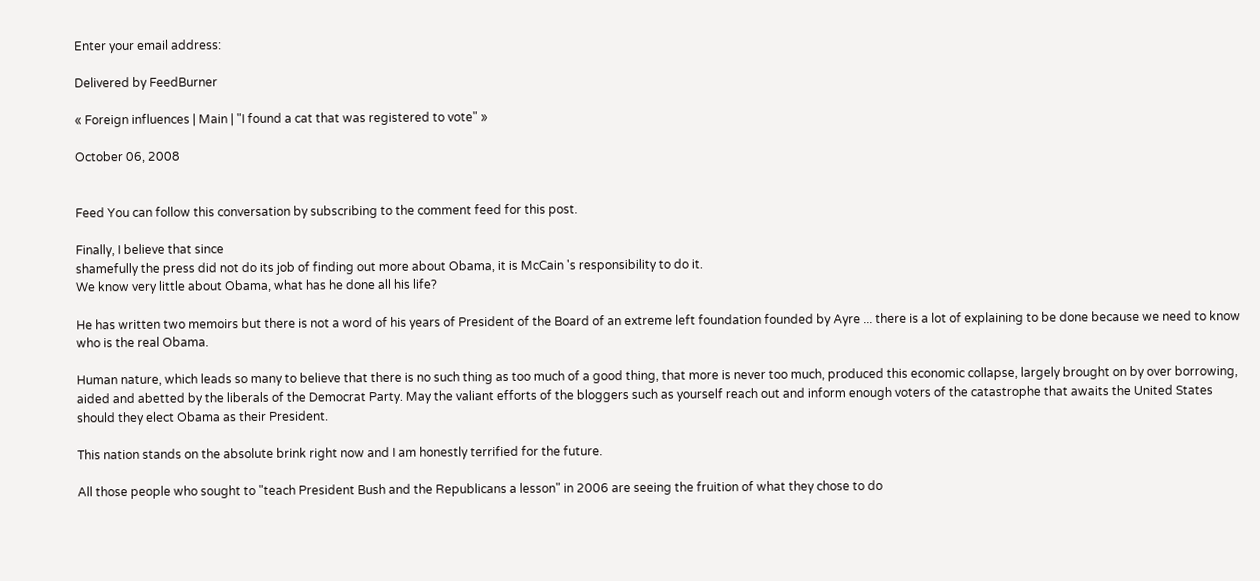Enter your email address:

Delivered by FeedBurner

« Foreign influences | Main | "I found a cat that was registered to vote" »

October 06, 2008


Feed You can follow this conversation by subscribing to the comment feed for this post.

Finally, I believe that since
shamefully the press did not do its job of finding out more about Obama, it is McCain 's responsibility to do it.
We know very little about Obama, what has he done all his life?

He has written two memoirs but there is not a word of his years of President of the Board of an extreme left foundation founded by Ayre ... there is a lot of explaining to be done because we need to know who is the real Obama.

Human nature, which leads so many to believe that there is no such thing as too much of a good thing, that more is never too much, produced this economic collapse, largely brought on by over borrowing, aided and abetted by the liberals of the Democrat Party. May the valiant efforts of the bloggers such as yourself reach out and inform enough voters of the catastrophe that awaits the United States should they elect Obama as their President.

This nation stands on the absolute brink right now and I am honestly terrified for the future.

All those people who sought to "teach President Bush and the Republicans a lesson" in 2006 are seeing the fruition of what they chose to do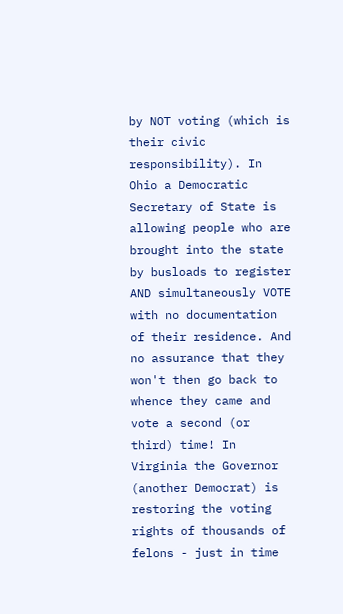by NOT voting (which is their civic responsibility). In Ohio a Democratic Secretary of State is allowing people who are brought into the state by busloads to register AND simultaneously VOTE with no documentation of their residence. And no assurance that they won't then go back to whence they came and vote a second (or third) time! In Virginia the Governor (another Democrat) is restoring the voting rights of thousands of felons - just in time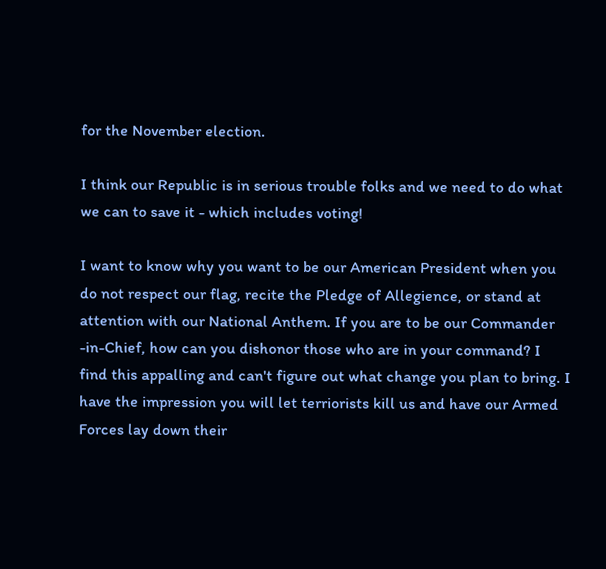for the November election.

I think our Republic is in serious trouble folks and we need to do what we can to save it - which includes voting!

I want to know why you want to be our American President when you do not respect our flag, recite the Pledge of Allegience, or stand at attention with our National Anthem. If you are to be our Commander -in-Chief, how can you dishonor those who are in your command? I find this appalling and can't figure out what change you plan to bring. I have the impression you will let terriorists kill us and have our Armed Forces lay down their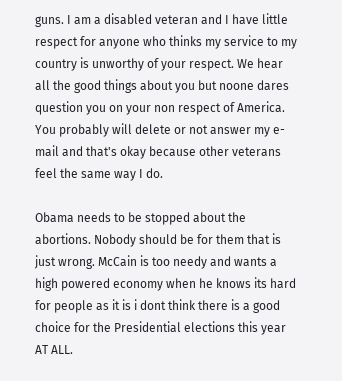guns. I am a disabled veteran and I have little respect for anyone who thinks my service to my country is unworthy of your respect. We hear all the good things about you but noone dares question you on your non respect of America.
You probably will delete or not answer my e-mail and that's okay because other veterans feel the same way I do.

Obama needs to be stopped about the abortions. Nobody should be for them that is just wrong. McCain is too needy and wants a high powered economy when he knows its hard for people as it is i dont think there is a good choice for the Presidential elections this year AT ALL.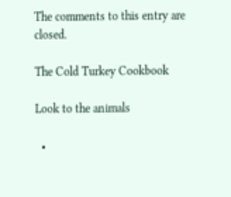The comments to this entry are closed.

The Cold Turkey Cookbook

Look to the animals

  •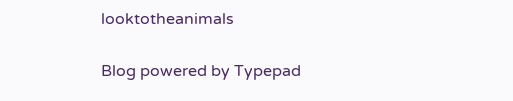looktotheanimals


Blog powered by Typepad